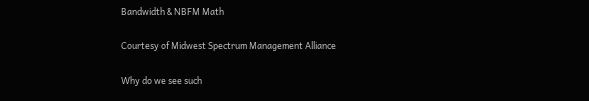Bandwidth & NBFM Math

Courtesy of Midwest Spectrum Management Alliance

Why do we see such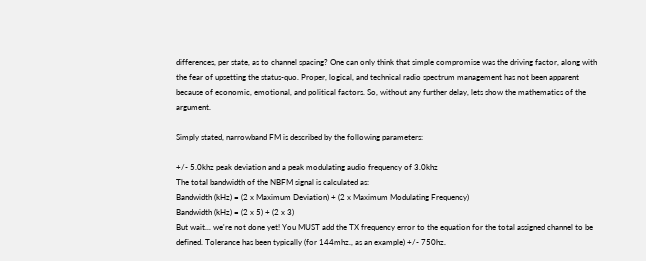differences, per state, as to channel spacing? One can only think that simple compromise was the driving factor, along with the fear of upsetting the status-quo. Proper, logical, and technical radio spectrum management has not been apparent because of economic, emotional, and political factors. So, without any further delay, lets show the mathematics of the argument.

Simply stated, narrowband FM is described by the following parameters:

+/- 5.0khz peak deviation and a peak modulating audio frequency of 3.0khz
The total bandwidth of the NBFM signal is calculated as:
Bandwidth (kHz) = (2 x Maximum Deviation) + (2 x Maximum Modulating Frequency)
Bandwidth (kHz) = (2 x 5) + (2 x 3)
But wait... we're not done yet! You MUST add the TX frequency error to the equation for the total assigned channel to be defined. Tolerance has been typically (for 144mhz., as an example) +/- 750hz.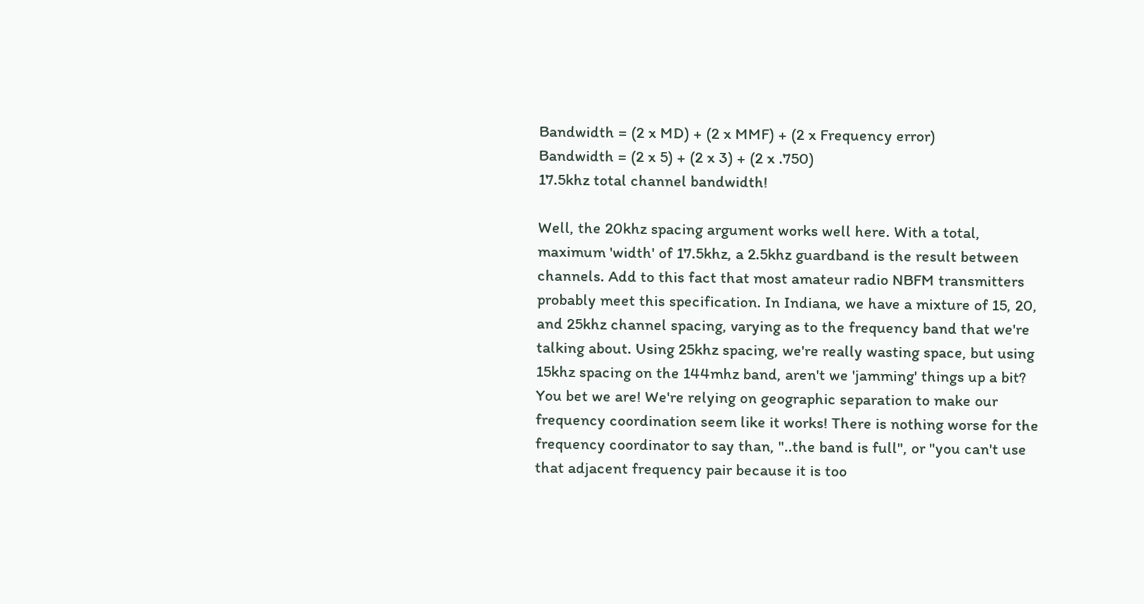Bandwidth = (2 x MD) + (2 x MMF) + (2 x Frequency error)
Bandwidth = (2 x 5) + (2 x 3) + (2 x .750)
17.5khz total channel bandwidth!

Well, the 20khz spacing argument works well here. With a total, maximum 'width' of 17.5khz, a 2.5khz guardband is the result between channels. Add to this fact that most amateur radio NBFM transmitters probably meet this specification. In Indiana, we have a mixture of 15, 20, and 25khz channel spacing, varying as to the frequency band that we're talking about. Using 25khz spacing, we're really wasting space, but using 15khz spacing on the 144mhz band, aren't we 'jamming' things up a bit? You bet we are! We're relying on geographic separation to make our frequency coordination seem like it works! There is nothing worse for the frequency coordinator to say than, "..the band is full", or "you can't use that adjacent frequency pair because it is too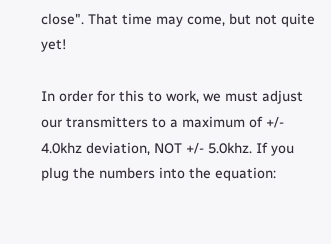close". That time may come, but not quite yet!

In order for this to work, we must adjust our transmitters to a maximum of +/- 4.0khz deviation, NOT +/- 5.0khz. If you plug the numbers into the equation: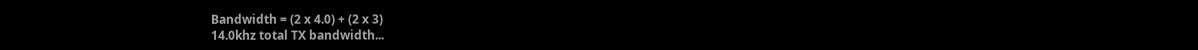Bandwidth = (2 x 4.0) + (2 x 3)
14.0khz total TX bandwidth...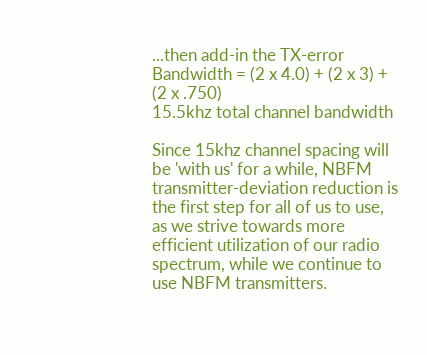...then add-in the TX-error
Bandwidth = (2 x 4.0) + (2 x 3) + (2 x .750)
15.5khz total channel bandwidth

Since 15khz channel spacing will be 'with us' for a while, NBFM transmitter-deviation reduction is the first step for all of us to use, as we strive towards more efficient utilization of our radio spectrum, while we continue to use NBFM transmitters.